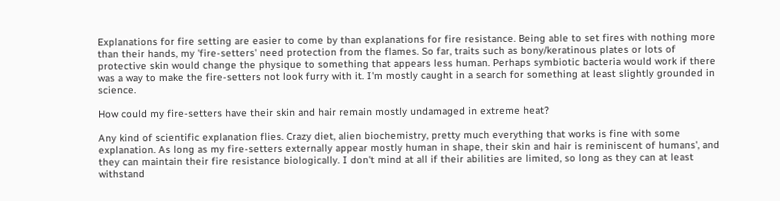Explanations for fire setting are easier to come by than explanations for fire resistance. Being able to set fires with nothing more than their hands, my 'fire-setters' need protection from the flames. So far, traits such as bony/keratinous plates or lots of protective skin would change the physique to something that appears less human. Perhaps symbiotic bacteria would work if there was a way to make the fire-setters not look furry with it. I'm mostly caught in a search for something at least slightly grounded in science.

How could my fire-setters have their skin and hair remain mostly undamaged in extreme heat?

Any kind of scientific explanation flies. Crazy diet, alien biochemistry, pretty much everything that works is fine with some explanation. As long as my fire-setters externally appear mostly human in shape, their skin and hair is reminiscent of humans', and they can maintain their fire resistance biologically. I don't mind at all if their abilities are limited, so long as they can at least withstand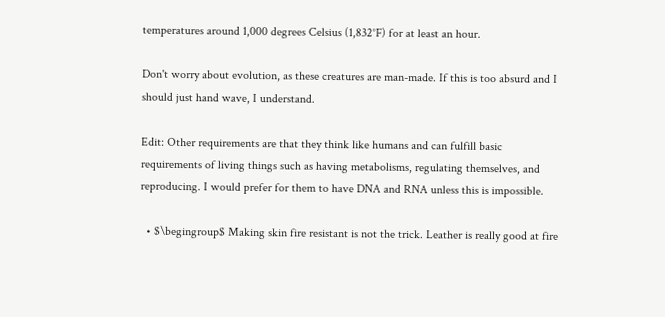temperatures around 1,000 degrees Celsius (1,832°F) for at least an hour.

Don't worry about evolution, as these creatures are man-made. If this is too absurd and I should just hand wave, I understand.

Edit: Other requirements are that they think like humans and can fulfill basic requirements of living things such as having metabolisms, regulating themselves, and reproducing. I would prefer for them to have DNA and RNA unless this is impossible.

  • $\begingroup$ Making skin fire resistant is not the trick. Leather is really good at fire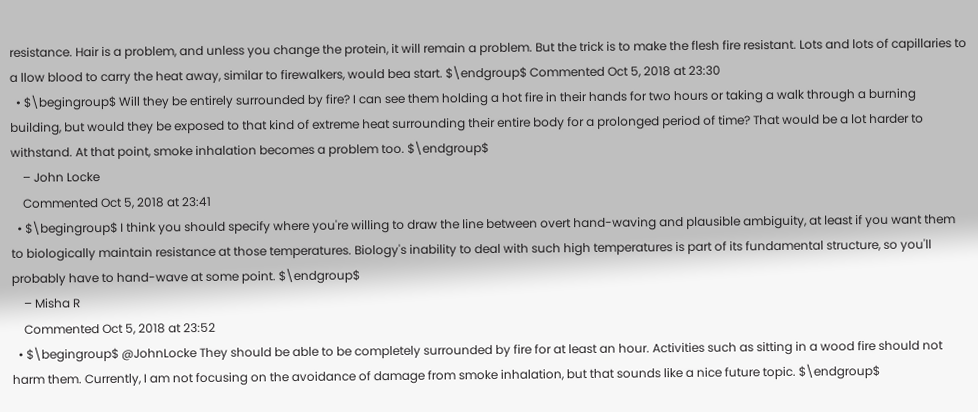resistance. Hair is a problem, and unless you change the protein, it will remain a problem. But the trick is to make the flesh fire resistant. Lots and lots of capillaries to a llow blood to carry the heat away, similar to firewalkers, would bea start. $\endgroup$ Commented Oct 5, 2018 at 23:30
  • $\begingroup$ Will they be entirely surrounded by fire? I can see them holding a hot fire in their hands for two hours or taking a walk through a burning building, but would they be exposed to that kind of extreme heat surrounding their entire body for a prolonged period of time? That would be a lot harder to withstand. At that point, smoke inhalation becomes a problem too. $\endgroup$
    – John Locke
    Commented Oct 5, 2018 at 23:41
  • $\begingroup$ I think you should specify where you're willing to draw the line between overt hand-waving and plausible ambiguity, at least if you want them to biologically maintain resistance at those temperatures. Biology's inability to deal with such high temperatures is part of its fundamental structure, so you'll probably have to hand-wave at some point. $\endgroup$
    – Misha R
    Commented Oct 5, 2018 at 23:52
  • $\begingroup$ @JohnLocke They should be able to be completely surrounded by fire for at least an hour. Activities such as sitting in a wood fire should not harm them. Currently, I am not focusing on the avoidance of damage from smoke inhalation, but that sounds like a nice future topic. $\endgroup$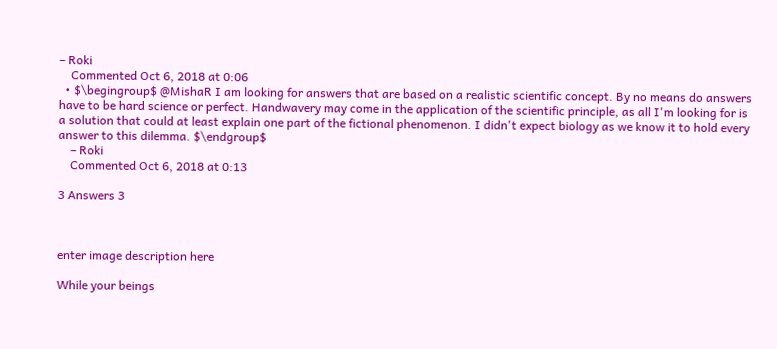– Roki
    Commented Oct 6, 2018 at 0:06
  • $\begingroup$ @MishaR I am looking for answers that are based on a realistic scientific concept. By no means do answers have to be hard science or perfect. Handwavery may come in the application of the scientific principle, as all I'm looking for is a solution that could at least explain one part of the fictional phenomenon. I didn't expect biology as we know it to hold every answer to this dilemma. $\endgroup$
    – Roki
    Commented Oct 6, 2018 at 0:13

3 Answers 3



enter image description here

While your beings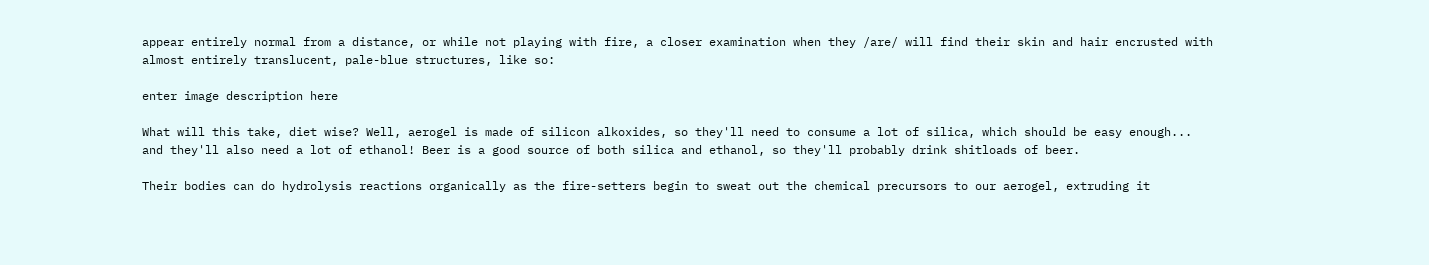appear entirely normal from a distance, or while not playing with fire, a closer examination when they /are/ will find their skin and hair encrusted with almost entirely translucent, pale-blue structures, like so:

enter image description here

What will this take, diet wise? Well, aerogel is made of silicon alkoxides, so they'll need to consume a lot of silica, which should be easy enough... and they'll also need a lot of ethanol! Beer is a good source of both silica and ethanol, so they'll probably drink shitloads of beer.

Their bodies can do hydrolysis reactions organically as the fire-setters begin to sweat out the chemical precursors to our aerogel, extruding it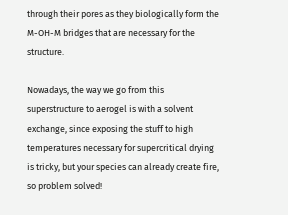through their pores as they biologically form the M-OH-M bridges that are necessary for the structure.

Nowadays, the way we go from this superstructure to aerogel is with a solvent exchange, since exposing the stuff to high temperatures necessary for supercritical drying is tricky, but your species can already create fire, so problem solved!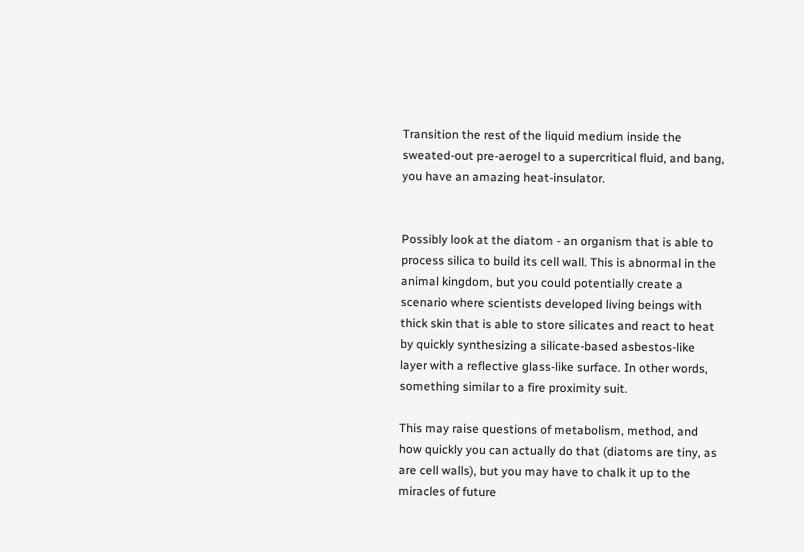Transition the rest of the liquid medium inside the sweated-out pre-aerogel to a supercritical fluid, and bang, you have an amazing heat-insulator.


Possibly look at the diatom - an organism that is able to process silica to build its cell wall. This is abnormal in the animal kingdom, but you could potentially create a scenario where scientists developed living beings with thick skin that is able to store silicates and react to heat by quickly synthesizing a silicate-based asbestos-like layer with a reflective glass-like surface. In other words, something similar to a fire proximity suit.

This may raise questions of metabolism, method, and how quickly you can actually do that (diatoms are tiny, as are cell walls), but you may have to chalk it up to the miracles of future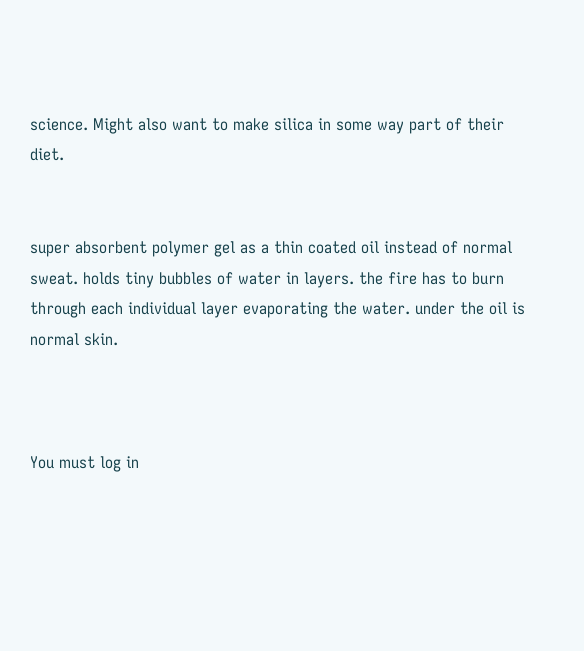science. Might also want to make silica in some way part of their diet.


super absorbent polymer gel as a thin coated oil instead of normal sweat. holds tiny bubbles of water in layers. the fire has to burn through each individual layer evaporating the water. under the oil is normal skin.



You must log in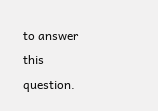to answer this question.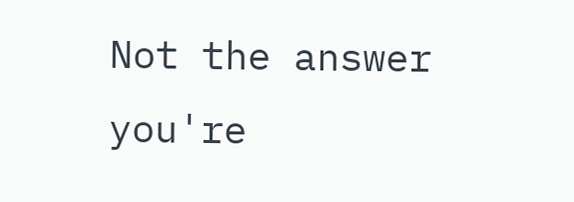Not the answer you're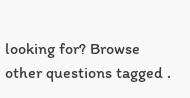looking for? Browse other questions tagged .